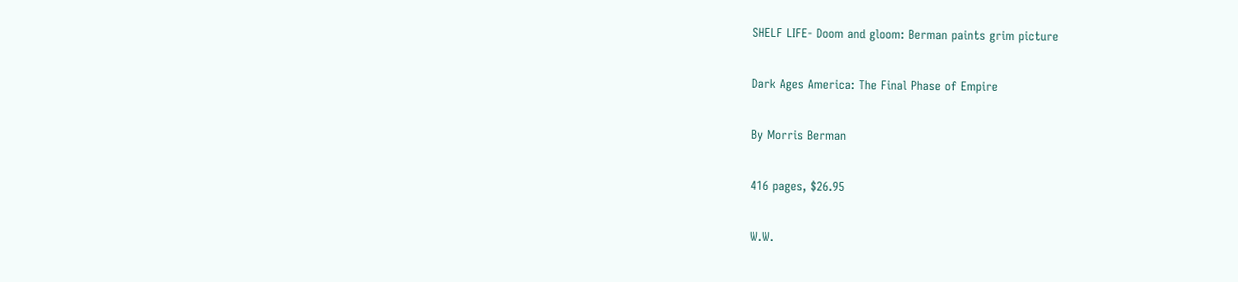SHELF LIFE- Doom and gloom: Berman paints grim picture

Dark Ages America: The Final Phase of Empire

By Morris Berman

416 pages, $26.95

W.W.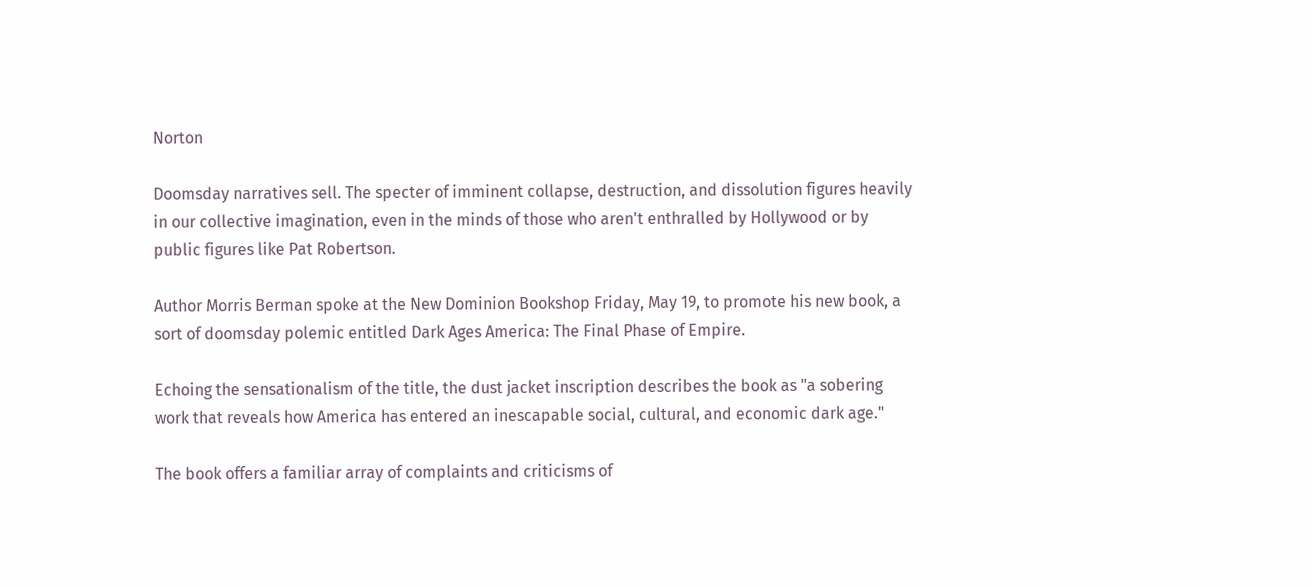Norton

Doomsday narratives sell. The specter of imminent collapse, destruction, and dissolution figures heavily in our collective imagination, even in the minds of those who aren't enthralled by Hollywood or by public figures like Pat Robertson.

Author Morris Berman spoke at the New Dominion Bookshop Friday, May 19, to promote his new book, a sort of doomsday polemic entitled Dark Ages America: The Final Phase of Empire.

Echoing the sensationalism of the title, the dust jacket inscription describes the book as "a sobering work that reveals how America has entered an inescapable social, cultural, and economic dark age."

The book offers a familiar array of complaints and criticisms of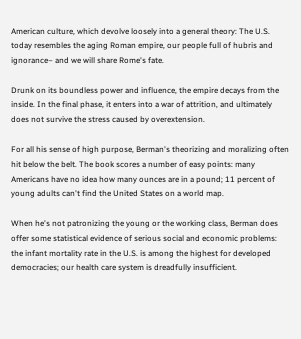American culture, which devolve loosely into a general theory: The U.S. today resembles the aging Roman empire, our people full of hubris and ignorance– and we will share Rome's fate.

Drunk on its boundless power and influence, the empire decays from the inside. In the final phase, it enters into a war of attrition, and ultimately does not survive the stress caused by overextension.

For all his sense of high purpose, Berman's theorizing and moralizing often hit below the belt. The book scores a number of easy points: many Americans have no idea how many ounces are in a pound; 11 percent of young adults can't find the United States on a world map.

When he's not patronizing the young or the working class, Berman does offer some statistical evidence of serious social and economic problems: the infant mortality rate in the U.S. is among the highest for developed democracies; our health care system is dreadfully insufficient.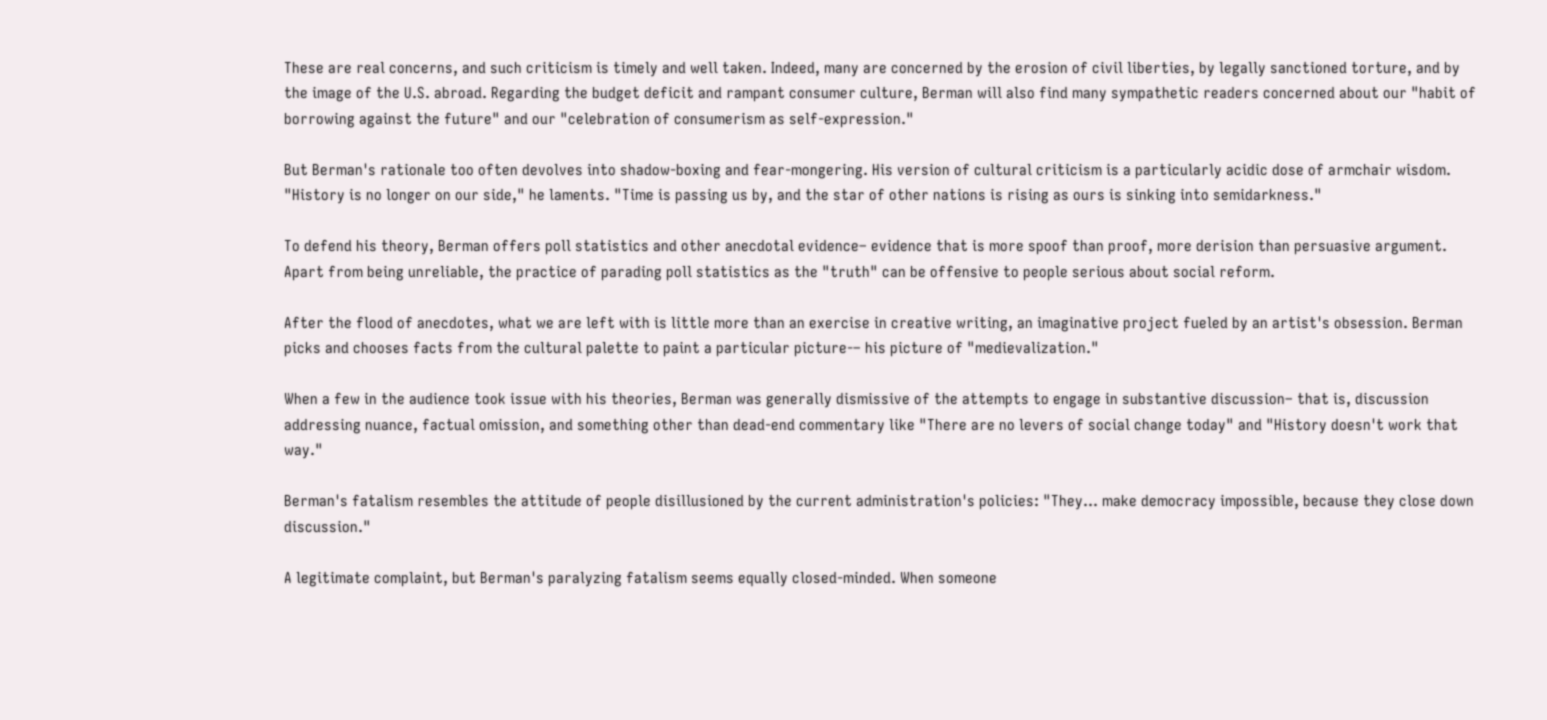These are real concerns, and such criticism is timely and well taken. Indeed, many are concerned by the erosion of civil liberties, by legally sanctioned torture, and by the image of the U.S. abroad. Regarding the budget deficit and rampant consumer culture, Berman will also find many sympathetic readers concerned about our "habit of borrowing against the future" and our "celebration of consumerism as self-expression."

But Berman's rationale too often devolves into shadow-boxing and fear-mongering. His version of cultural criticism is a particularly acidic dose of armchair wisdom. "History is no longer on our side," he laments. "Time is passing us by, and the star of other nations is rising as ours is sinking into semidarkness."

To defend his theory, Berman offers poll statistics and other anecdotal evidence– evidence that is more spoof than proof, more derision than persuasive argument. Apart from being unreliable, the practice of parading poll statistics as the "truth" can be offensive to people serious about social reform.

After the flood of anecdotes, what we are left with is little more than an exercise in creative writing, an imaginative project fueled by an artist's obsession. Berman picks and chooses facts from the cultural palette to paint a particular picture-– his picture of "medievalization."

When a few in the audience took issue with his theories, Berman was generally dismissive of the attempts to engage in substantive discussion– that is, discussion addressing nuance, factual omission, and something other than dead-end commentary like "There are no levers of social change today" and "History doesn't work that way."

Berman's fatalism resembles the attitude of people disillusioned by the current administration's policies: "They... make democracy impossible, because they close down discussion."

A legitimate complaint, but Berman's paralyzing fatalism seems equally closed-minded. When someone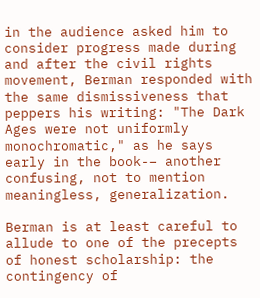in the audience asked him to consider progress made during and after the civil rights movement, Berman responded with the same dismissiveness that peppers his writing: "The Dark Ages were not uniformly monochromatic," as he says early in the book-– another confusing, not to mention meaningless, generalization.

Berman is at least careful to allude to one of the precepts of honest scholarship: the contingency of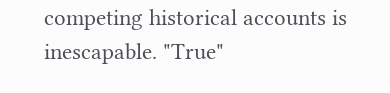competing historical accounts is inescapable. "True"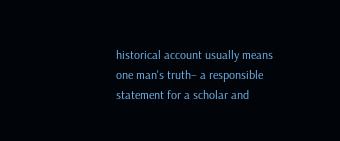historical account usually means one man's truth– a responsible statement for a scholar and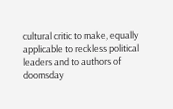cultural critic to make, equally applicable to reckless political leaders and to authors of doomsday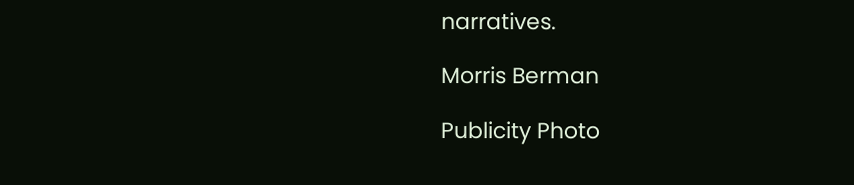narratives.

Morris Berman

Publicity Photo